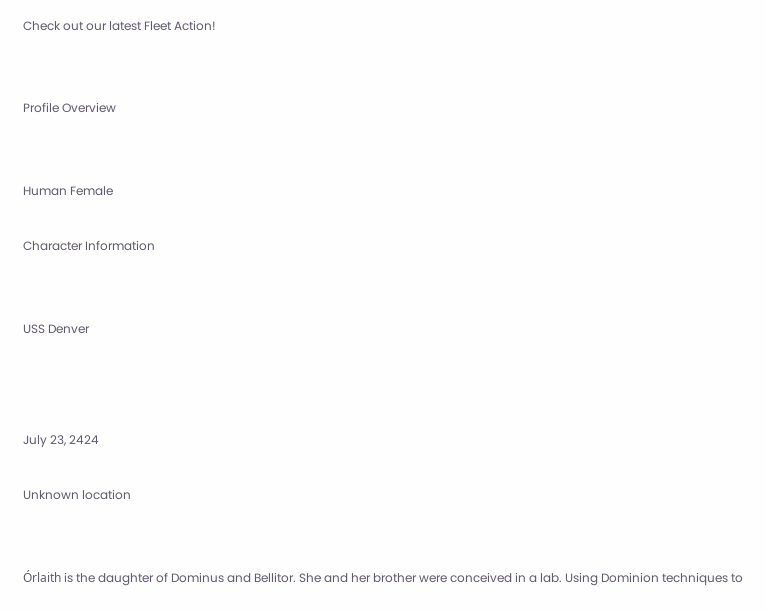Check out our latest Fleet Action!


Profile Overview


Human Female

Character Information


USS Denver



July 23, 2424

Unknown location


Órlaith is the daughter of Dominus and Bellitor. She and her brother were conceived in a lab. Using Dominion techniques to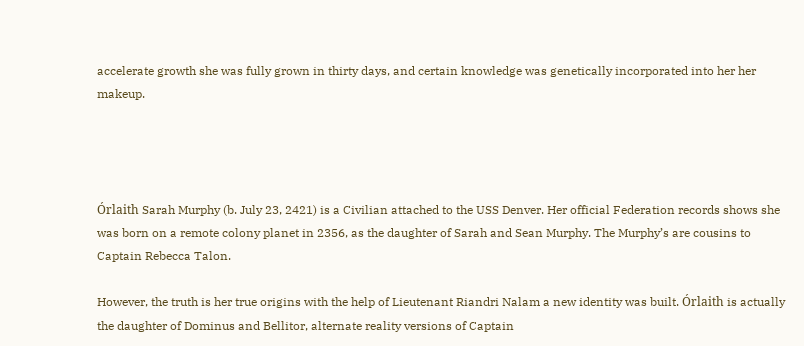accelerate growth she was fully grown in thirty days, and certain knowledge was genetically incorporated into her her makeup.




Órlaith Sarah Murphy (b. July 23, 2421) is a Civilian attached to the USS Denver. Her official Federation records shows she was born on a remote colony planet in 2356, as the daughter of Sarah and Sean Murphy. The Murphy’s are cousins to Captain Rebecca Talon.

However, the truth is her true origins with the help of Lieutenant Riandri Nalam a new identity was built. Órlaith is actually the daughter of Dominus and Bellitor, alternate reality versions of Captain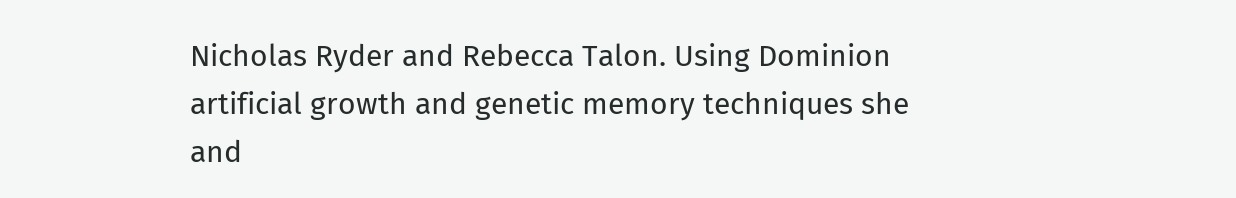Nicholas Ryder and Rebecca Talon. Using Dominion artificial growth and genetic memory techniques she and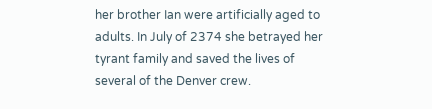her brother Ian were artificially aged to adults. In July of 2374 she betrayed her tyrant family and saved the lives of several of the Denver crew.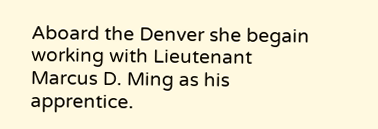Aboard the Denver she begain working with Lieutenant Marcus D. Ming as his apprentice.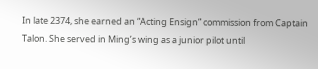In late 2374, she earned an “Acting Ensign” commission from Captain Talon. She served in Ming’s wing as a junior pilot until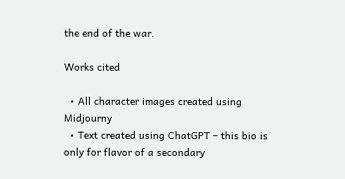the end of the war.

Works cited

  • All character images created using Midjourny
  • Text created using ChatGPT – this bio is only for flavor of a secondary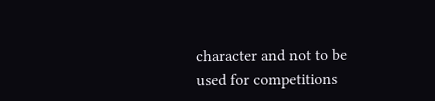character and not to be used for competitions